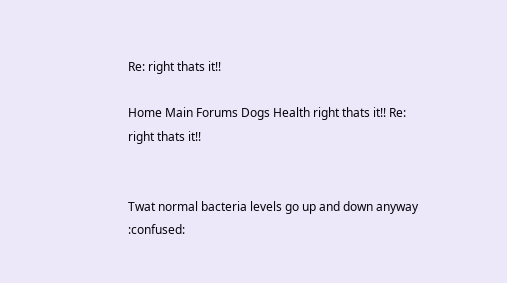Re: right thats it!!

Home Main Forums Dogs Health right thats it!! Re: right thats it!!


Twat normal bacteria levels go up and down anyway  :confused: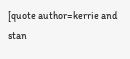[quote author=kerrie and stan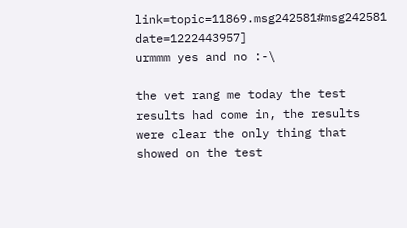link=topic=11869.msg242581#msg242581 date=1222443957]
urmmm yes and no :-\

the vet rang me today the test results had come in, the results were clear the only thing that showed on the test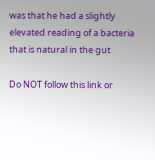was that he had a slightly elevated reading of a bacteria that is natural in the gut

Do NOT follow this link or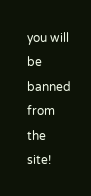you will be banned from the site!